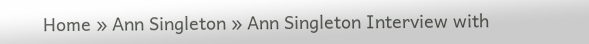Home » Ann Singleton » Ann Singleton Interview with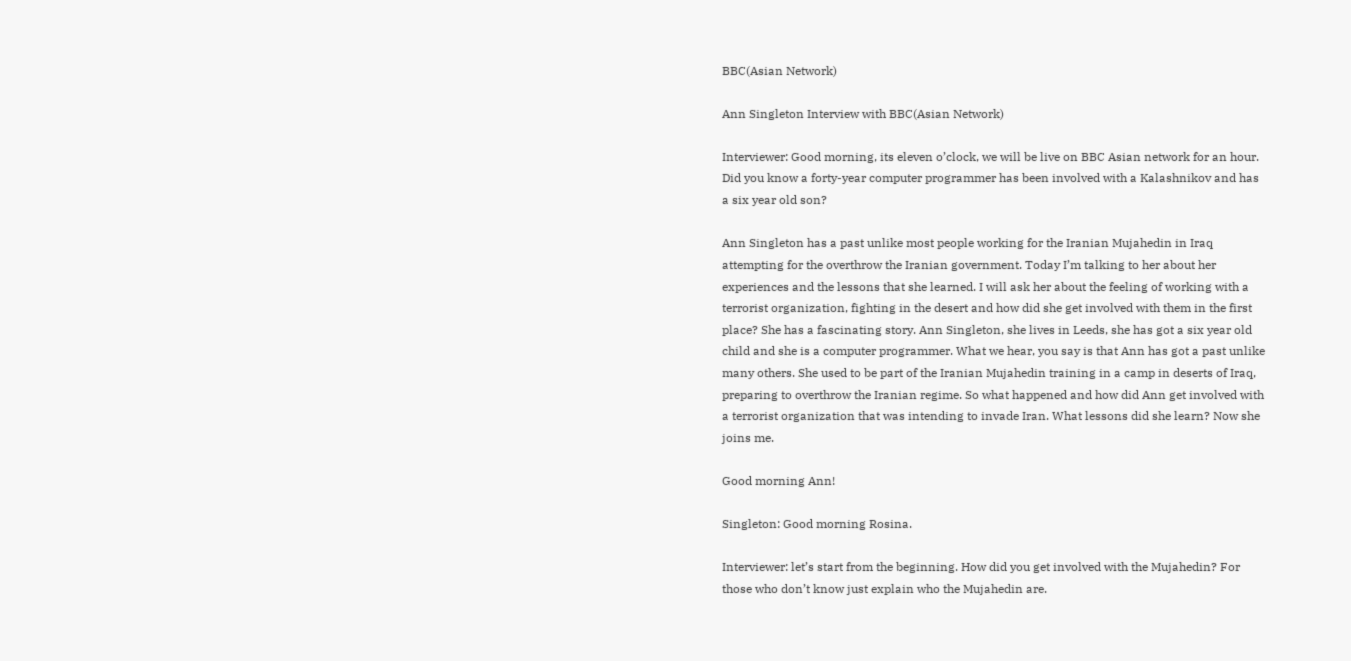BBC(Asian Network)

Ann Singleton Interview with BBC(Asian Network)

Interviewer: Good morning, its eleven o’clock, we will be live on BBC Asian network for an hour. Did you know a forty-year computer programmer has been involved with a Kalashnikov and has a six year old son?

Ann Singleton has a past unlike most people working for the Iranian Mujahedin in Iraq attempting for the overthrow the Iranian government. Today I’m talking to her about her experiences and the lessons that she learned. I will ask her about the feeling of working with a terrorist organization, fighting in the desert and how did she get involved with them in the first place? She has a fascinating story. Ann Singleton, she lives in Leeds, she has got a six year old child and she is a computer programmer. What we hear, you say is that Ann has got a past unlike many others. She used to be part of the Iranian Mujahedin training in a camp in deserts of Iraq, preparing to overthrow the Iranian regime. So what happened and how did Ann get involved with a terrorist organization that was intending to invade Iran. What lessons did she learn? Now she joins me.

Good morning Ann!

Singleton: Good morning Rosina.

Interviewer: let’s start from the beginning. How did you get involved with the Mujahedin? For those who don’t know just explain who the Mujahedin are.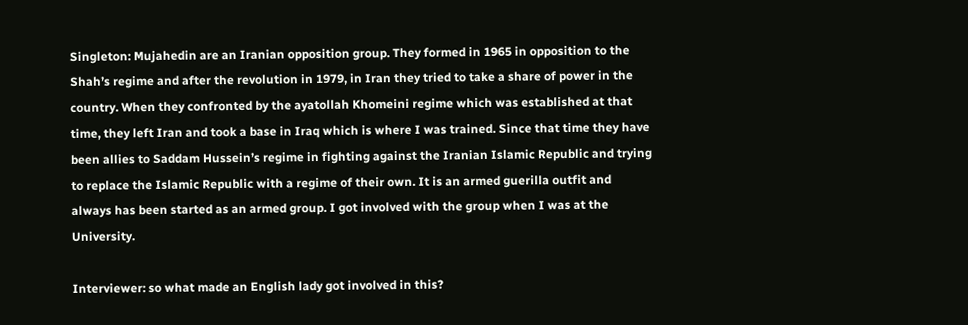Singleton: Mujahedin are an Iranian opposition group. They formed in 1965 in opposition to the Shah’s regime and after the revolution in 1979, in Iran they tried to take a share of power in the country. When they confronted by the ayatollah Khomeini regime which was established at that time, they left Iran and took a base in Iraq which is where I was trained. Since that time they have been allies to Saddam Hussein’s regime in fighting against the Iranian Islamic Republic and trying to replace the Islamic Republic with a regime of their own. It is an armed guerilla outfit and always has been started as an armed group. I got involved with the group when I was at the University.

Interviewer: so what made an English lady got involved in this?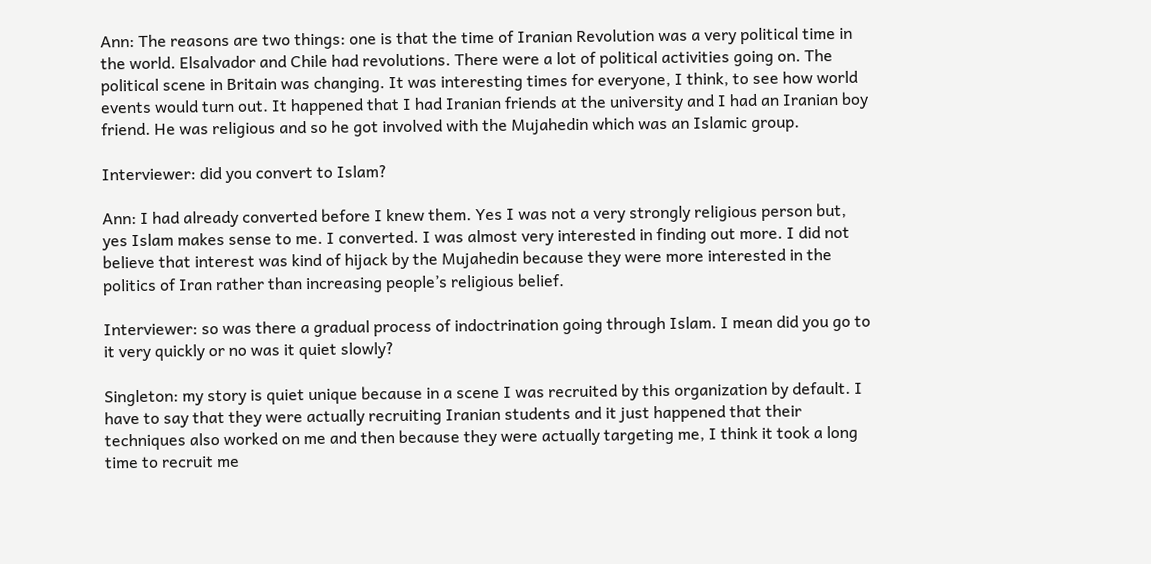Ann: The reasons are two things: one is that the time of Iranian Revolution was a very political time in the world. Elsalvador and Chile had revolutions. There were a lot of political activities going on. The political scene in Britain was changing. It was interesting times for everyone, I think, to see how world events would turn out. It happened that I had Iranian friends at the university and I had an Iranian boy friend. He was religious and so he got involved with the Mujahedin which was an Islamic group.

Interviewer: did you convert to Islam?

Ann: I had already converted before I knew them. Yes I was not a very strongly religious person but, yes Islam makes sense to me. I converted. I was almost very interested in finding out more. I did not believe that interest was kind of hijack by the Mujahedin because they were more interested in the politics of Iran rather than increasing people’s religious belief.

Interviewer: so was there a gradual process of indoctrination going through Islam. I mean did you go to it very quickly or no was it quiet slowly?

Singleton: my story is quiet unique because in a scene I was recruited by this organization by default. I have to say that they were actually recruiting Iranian students and it just happened that their techniques also worked on me and then because they were actually targeting me, I think it took a long time to recruit me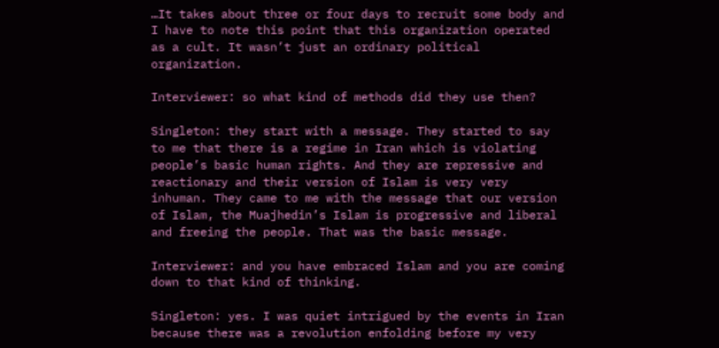…It takes about three or four days to recruit some body and I have to note this point that this organization operated as a cult. It wasn’t just an ordinary political organization.

Interviewer: so what kind of methods did they use then?

Singleton: they start with a message. They started to say to me that there is a regime in Iran which is violating people’s basic human rights. And they are repressive and reactionary and their version of Islam is very very inhuman. They came to me with the message that our version of Islam, the Muajhedin’s Islam is progressive and liberal and freeing the people. That was the basic message.

Interviewer: and you have embraced Islam and you are coming down to that kind of thinking.

Singleton: yes. I was quiet intrigued by the events in Iran because there was a revolution enfolding before my very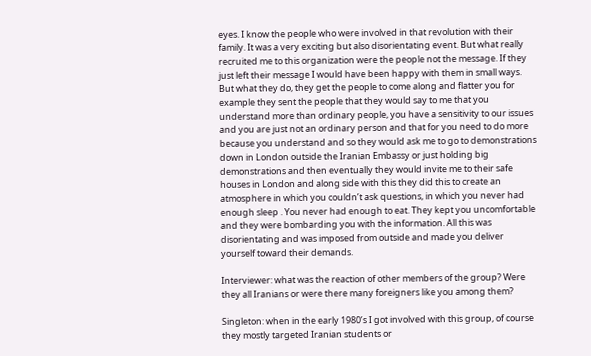eyes. I know the people who were involved in that revolution with their family. It was a very exciting but also disorientating event. But what really recruited me to this organization were the people not the message. If they just left their message I would have been happy with them in small ways. But what they do, they get the people to come along and flatter you for example they sent the people that they would say to me that you understand more than ordinary people, you have a sensitivity to our issues and you are just not an ordinary person and that for you need to do more because you understand and so they would ask me to go to demonstrations down in London outside the Iranian Embassy or just holding big demonstrations and then eventually they would invite me to their safe houses in London and along side with this they did this to create an atmosphere in which you couldn’t ask questions, in which you never had enough sleep . You never had enough to eat. They kept you uncomfortable and they were bombarding you with the information. All this was disorientating and was imposed from outside and made you deliver yourself toward their demands.

Interviewer: what was the reaction of other members of the group? Were they all Iranians or were there many foreigners like you among them?

Singleton: when in the early 1980’s I got involved with this group, of course they mostly targeted Iranian students or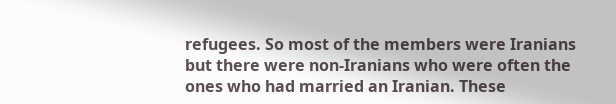refugees. So most of the members were Iranians but there were non-Iranians who were often the ones who had married an Iranian. These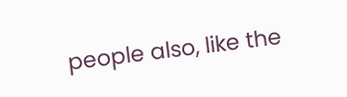people also, like the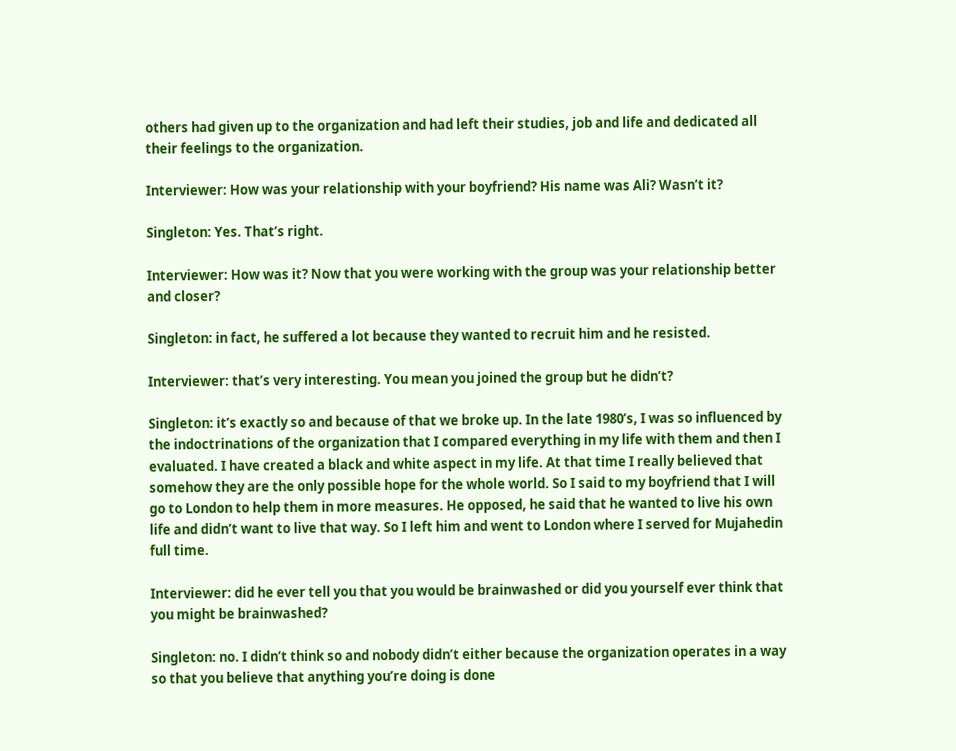others had given up to the organization and had left their studies, job and life and dedicated all their feelings to the organization.

Interviewer: How was your relationship with your boyfriend? His name was Ali? Wasn’t it?

Singleton: Yes. That’s right.

Interviewer: How was it? Now that you were working with the group was your relationship better and closer?

Singleton: in fact, he suffered a lot because they wanted to recruit him and he resisted.

Interviewer: that’s very interesting. You mean you joined the group but he didn’t?

Singleton: it’s exactly so and because of that we broke up. In the late 1980’s, I was so influenced by the indoctrinations of the organization that I compared everything in my life with them and then I evaluated. I have created a black and white aspect in my life. At that time I really believed that somehow they are the only possible hope for the whole world. So I said to my boyfriend that I will go to London to help them in more measures. He opposed, he said that he wanted to live his own life and didn’t want to live that way. So I left him and went to London where I served for Mujahedin full time.

Interviewer: did he ever tell you that you would be brainwashed or did you yourself ever think that you might be brainwashed?

Singleton: no. I didn’t think so and nobody didn’t either because the organization operates in a way so that you believe that anything you’re doing is done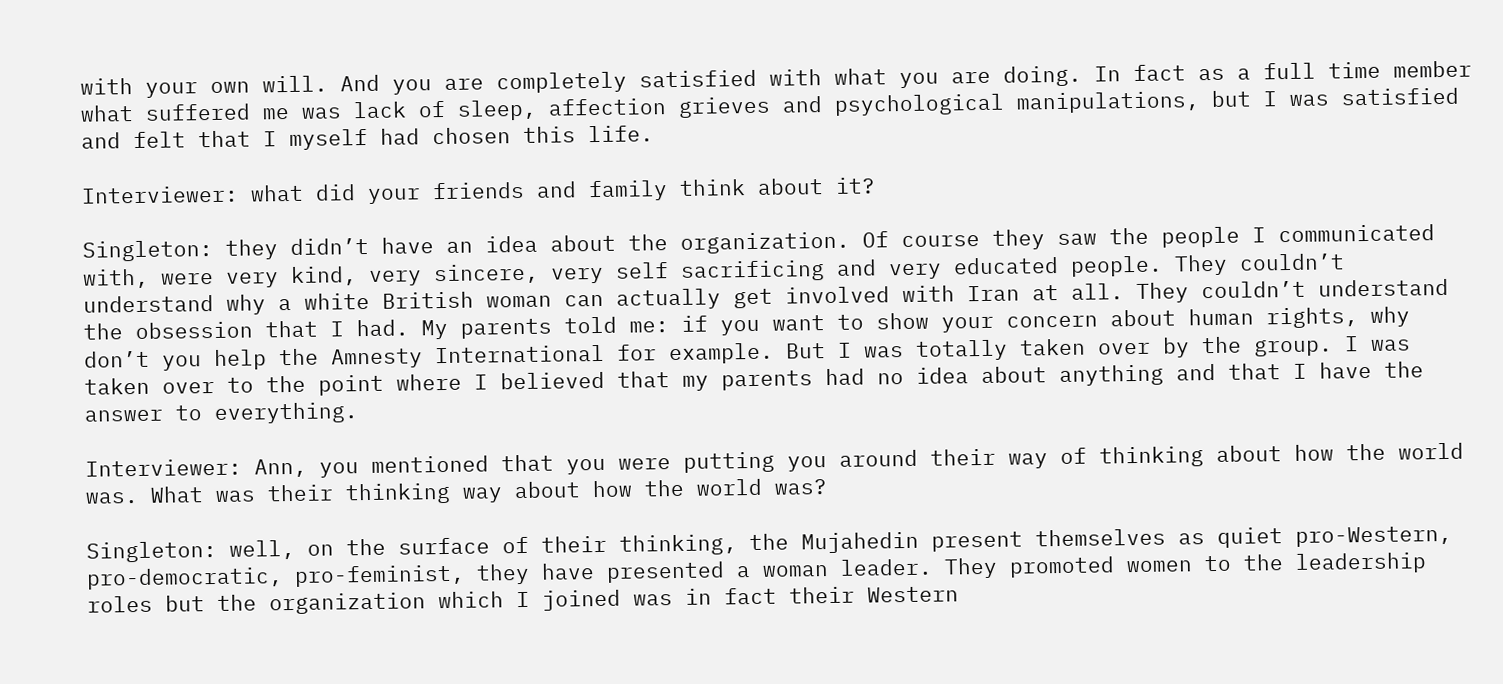with your own will. And you are completely satisfied with what you are doing. In fact as a full time member what suffered me was lack of sleep, affection grieves and psychological manipulations, but I was satisfied and felt that I myself had chosen this life.

Interviewer: what did your friends and family think about it?

Singleton: they didn’t have an idea about the organization. Of course they saw the people I communicated with, were very kind, very sincere, very self sacrificing and very educated people. They couldn’t understand why a white British woman can actually get involved with Iran at all. They couldn’t understand the obsession that I had. My parents told me: if you want to show your concern about human rights, why don’t you help the Amnesty International for example. But I was totally taken over by the group. I was taken over to the point where I believed that my parents had no idea about anything and that I have the answer to everything.

Interviewer: Ann, you mentioned that you were putting you around their way of thinking about how the world was. What was their thinking way about how the world was?

Singleton: well, on the surface of their thinking, the Mujahedin present themselves as quiet pro-Western, pro-democratic, pro-feminist, they have presented a woman leader. They promoted women to the leadership roles but the organization which I joined was in fact their Western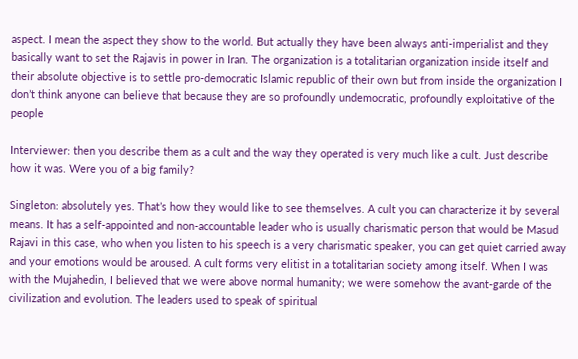aspect. I mean the aspect they show to the world. But actually they have been always anti-imperialist and they basically want to set the Rajavis in power in Iran. The organization is a totalitarian organization inside itself and their absolute objective is to settle pro-democratic Islamic republic of their own but from inside the organization I don’t think anyone can believe that because they are so profoundly undemocratic, profoundly exploitative of the people

Interviewer: then you describe them as a cult and the way they operated is very much like a cult. Just describe how it was. Were you of a big family?

Singleton: absolutely yes. That’s how they would like to see themselves. A cult you can characterize it by several means. It has a self-appointed and non-accountable leader who is usually charismatic person that would be Masud Rajavi in this case, who when you listen to his speech is a very charismatic speaker, you can get quiet carried away and your emotions would be aroused. A cult forms very elitist in a totalitarian society among itself. When I was with the Mujahedin, I believed that we were above normal humanity; we were somehow the avant-garde of the civilization and evolution. The leaders used to speak of spiritual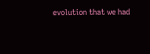evolution that we had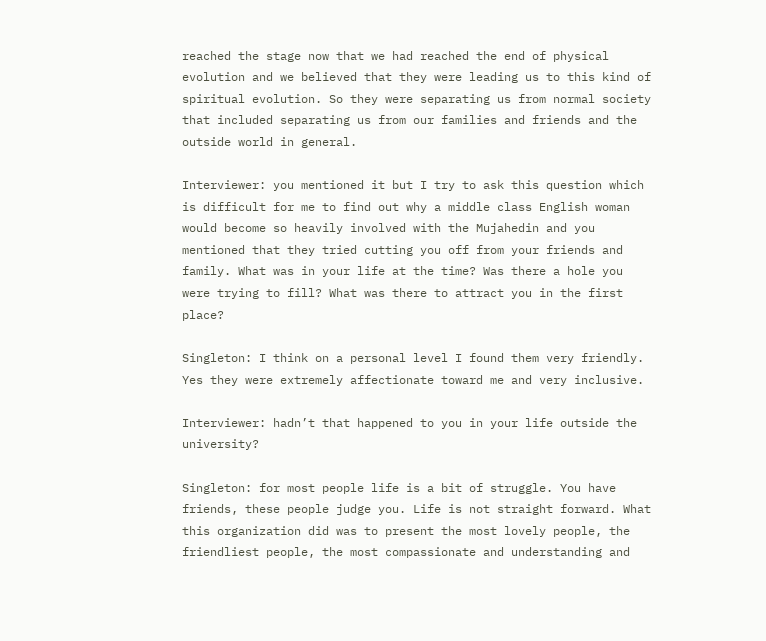reached the stage now that we had reached the end of physical evolution and we believed that they were leading us to this kind of spiritual evolution. So they were separating us from normal society that included separating us from our families and friends and the outside world in general.

Interviewer: you mentioned it but I try to ask this question which is difficult for me to find out why a middle class English woman would become so heavily involved with the Mujahedin and you mentioned that they tried cutting you off from your friends and family. What was in your life at the time? Was there a hole you were trying to fill? What was there to attract you in the first place?

Singleton: I think on a personal level I found them very friendly. Yes they were extremely affectionate toward me and very inclusive.

Interviewer: hadn’t that happened to you in your life outside the university?

Singleton: for most people life is a bit of struggle. You have friends, these people judge you. Life is not straight forward. What this organization did was to present the most lovely people, the friendliest people, the most compassionate and understanding and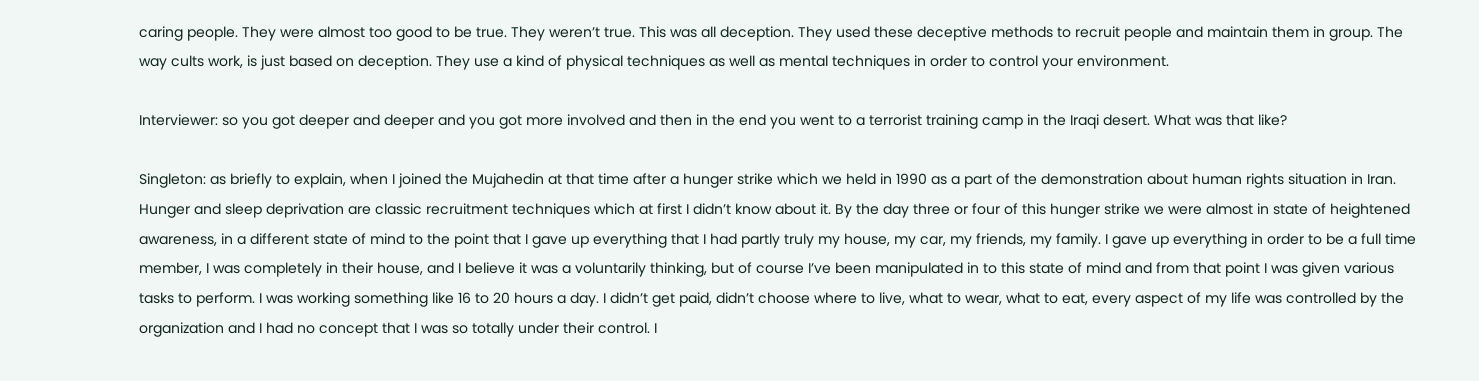caring people. They were almost too good to be true. They weren’t true. This was all deception. They used these deceptive methods to recruit people and maintain them in group. The way cults work, is just based on deception. They use a kind of physical techniques as well as mental techniques in order to control your environment.

Interviewer: so you got deeper and deeper and you got more involved and then in the end you went to a terrorist training camp in the Iraqi desert. What was that like?

Singleton: as briefly to explain, when I joined the Mujahedin at that time after a hunger strike which we held in 1990 as a part of the demonstration about human rights situation in Iran. Hunger and sleep deprivation are classic recruitment techniques which at first I didn’t know about it. By the day three or four of this hunger strike we were almost in state of heightened awareness, in a different state of mind to the point that I gave up everything that I had partly truly my house, my car, my friends, my family. I gave up everything in order to be a full time member, I was completely in their house, and I believe it was a voluntarily thinking, but of course I’ve been manipulated in to this state of mind and from that point I was given various tasks to perform. I was working something like 16 to 20 hours a day. I didn’t get paid, didn’t choose where to live, what to wear, what to eat, every aspect of my life was controlled by the organization and I had no concept that I was so totally under their control. I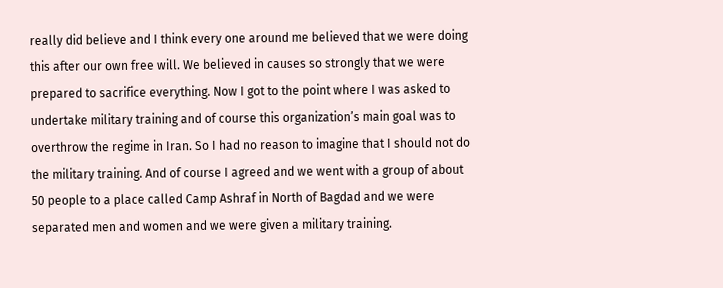really did believe and I think every one around me believed that we were doing this after our own free will. We believed in causes so strongly that we were prepared to sacrifice everything. Now I got to the point where I was asked to undertake military training and of course this organization’s main goal was to overthrow the regime in Iran. So I had no reason to imagine that I should not do the military training. And of course I agreed and we went with a group of about 50 people to a place called Camp Ashraf in North of Bagdad and we were separated men and women and we were given a military training.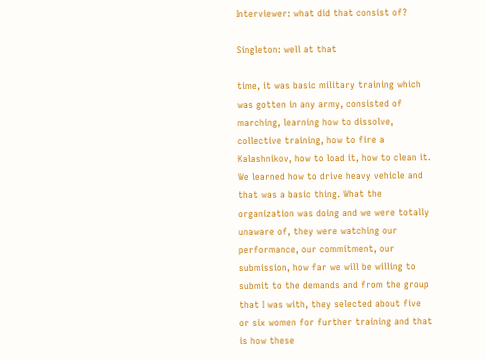Interviewer: what did that consist of?

Singleton: well at that

time, it was basic military training which was gotten in any army, consisted of marching, learning how to dissolve, collective training, how to fire a Kalashnikov, how to load it, how to clean it. We learned how to drive heavy vehicle and that was a basic thing. What the organization was doing and we were totally unaware of, they were watching our performance, our commitment, our submission, how far we will be willing to submit to the demands and from the group that I was with, they selected about five or six women for further training and that is how these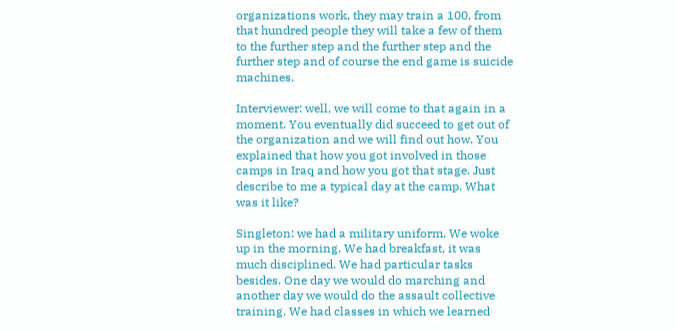organizations work, they may train a 100, from that hundred people they will take a few of them to the further step and the further step and the further step and of course the end game is suicide machines.

Interviewer: well, we will come to that again in a moment. You eventually did succeed to get out of the organization and we will find out how. You explained that how you got involved in those camps in Iraq and how you got that stage. Just describe to me a typical day at the camp. What was it like?

Singleton: we had a military uniform. We woke up in the morning. We had breakfast, it was much disciplined. We had particular tasks besides. One day we would do marching and another day we would do the assault collective training. We had classes in which we learned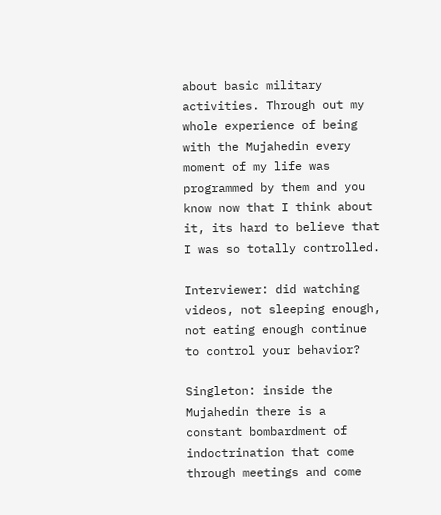about basic military activities. Through out my whole experience of being with the Mujahedin every moment of my life was programmed by them and you know now that I think about it, its hard to believe that I was so totally controlled.

Interviewer: did watching videos, not sleeping enough, not eating enough continue to control your behavior?

Singleton: inside the Mujahedin there is a constant bombardment of indoctrination that come through meetings and come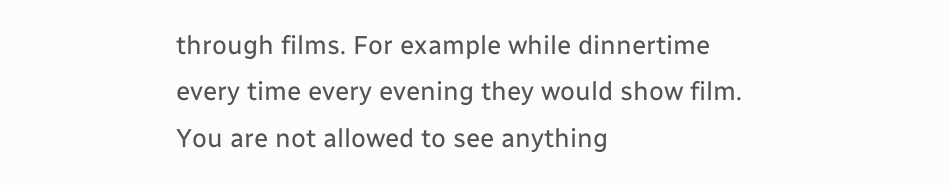through films. For example while dinnertime every time every evening they would show film. You are not allowed to see anything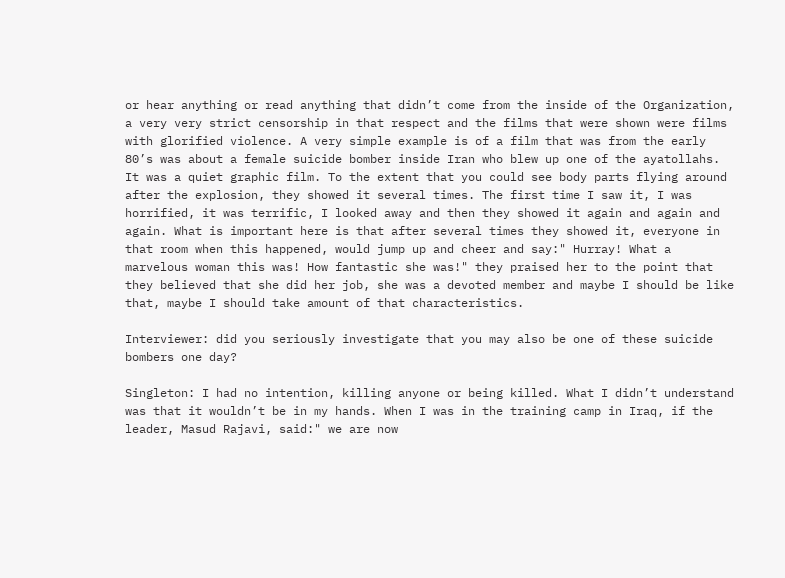or hear anything or read anything that didn’t come from the inside of the Organization, a very very strict censorship in that respect and the films that were shown were films with glorified violence. A very simple example is of a film that was from the early 80’s was about a female suicide bomber inside Iran who blew up one of the ayatollahs. It was a quiet graphic film. To the extent that you could see body parts flying around after the explosion, they showed it several times. The first time I saw it, I was horrified, it was terrific, I looked away and then they showed it again and again and again. What is important here is that after several times they showed it, everyone in that room when this happened, would jump up and cheer and say:" Hurray! What a marvelous woman this was! How fantastic she was!" they praised her to the point that they believed that she did her job, she was a devoted member and maybe I should be like that, maybe I should take amount of that characteristics.

Interviewer: did you seriously investigate that you may also be one of these suicide bombers one day?

Singleton: I had no intention, killing anyone or being killed. What I didn’t understand was that it wouldn’t be in my hands. When I was in the training camp in Iraq, if the leader, Masud Rajavi, said:" we are now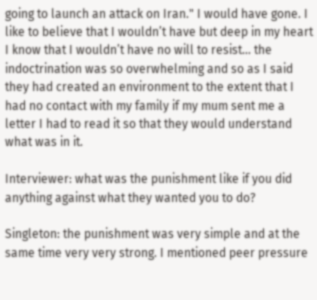going to launch an attack on Iran." I would have gone. I like to believe that I wouldn’t have but deep in my heart I know that I wouldn’t have no will to resist… the indoctrination was so overwhelming and so as I said they had created an environment to the extent that I had no contact with my family if my mum sent me a letter I had to read it so that they would understand what was in it.

Interviewer: what was the punishment like if you did anything against what they wanted you to do?

Singleton: the punishment was very simple and at the same time very very strong. I mentioned peer pressure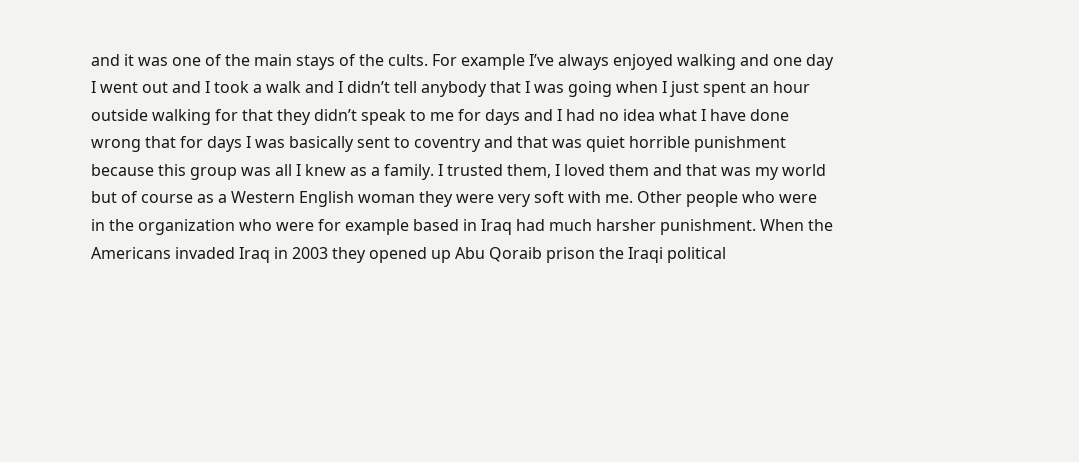and it was one of the main stays of the cults. For example I’ve always enjoyed walking and one day I went out and I took a walk and I didn’t tell anybody that I was going when I just spent an hour outside walking for that they didn’t speak to me for days and I had no idea what I have done wrong that for days I was basically sent to coventry and that was quiet horrible punishment because this group was all I knew as a family. I trusted them, I loved them and that was my world but of course as a Western English woman they were very soft with me. Other people who were in the organization who were for example based in Iraq had much harsher punishment. When the Americans invaded Iraq in 2003 they opened up Abu Qoraib prison the Iraqi political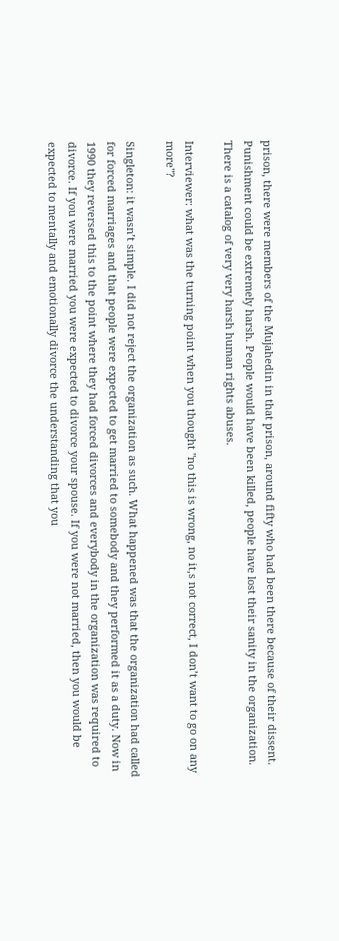prison, there were members of the Mujahedin in that prison, around fifty who had been there because of their dissent. Punishment could be extremely harsh. People would have been killed, people have lost their sanity in the organization. There is a catalog of very very harsh human rights abuses.

Interviewer: what was the turning point when you thought "no this is wrong, no it,s not correct, I don’t want to go on any more"?

Singleton: it wasn’t simple. I did not reject the organization as such. What happened was that the organization had called for forced marriages and that people were expected to get married to somebody and they performed it as a duty. Now in 1990 they reversed this to the point where they had forced divorces and everybody in the organization was required to divorce. If you were married you were expected to divorce your spouse. If you were not married, then you would be expected to mentally and emotionally divorce the understanding that you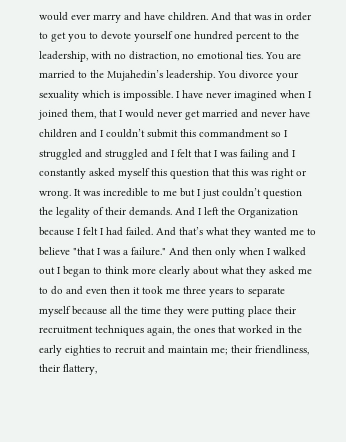would ever marry and have children. And that was in order to get you to devote yourself one hundred percent to the leadership, with no distraction, no emotional ties. You are married to the Mujahedin’s leadership. You divorce your sexuality which is impossible. I have never imagined when I joined them, that I would never get married and never have children and I couldn’t submit this commandment so I struggled and struggled and I felt that I was failing and I constantly asked myself this question that this was right or wrong. It was incredible to me but I just couldn’t question the legality of their demands. And I left the Organization because I felt I had failed. And that’s what they wanted me to believe "that I was a failure." And then only when I walked out I began to think more clearly about what they asked me to do and even then it took me three years to separate myself because all the time they were putting place their recruitment techniques again, the ones that worked in the early eighties to recruit and maintain me; their friendliness, their flattery,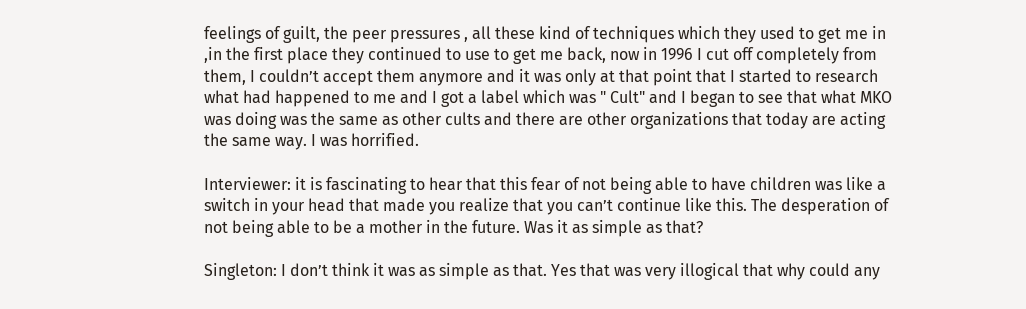feelings of guilt, the peer pressures , all these kind of techniques which they used to get me in ,in the first place they continued to use to get me back, now in 1996 I cut off completely from them, I couldn’t accept them anymore and it was only at that point that I started to research what had happened to me and I got a label which was " Cult" and I began to see that what MKO was doing was the same as other cults and there are other organizations that today are acting the same way. I was horrified.

Interviewer: it is fascinating to hear that this fear of not being able to have children was like a switch in your head that made you realize that you can’t continue like this. The desperation of not being able to be a mother in the future. Was it as simple as that?

Singleton: I don’t think it was as simple as that. Yes that was very illogical that why could any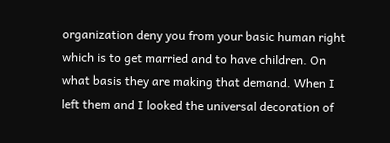organization deny you from your basic human right which is to get married and to have children. On what basis they are making that demand. When I left them and I looked the universal decoration of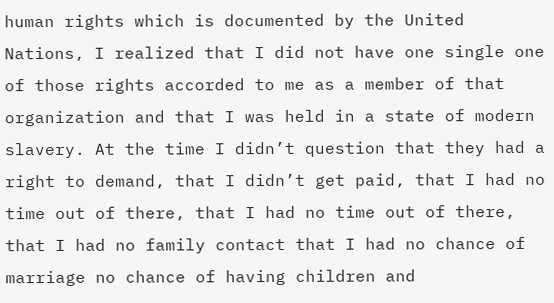human rights which is documented by the United Nations, I realized that I did not have one single one of those rights accorded to me as a member of that organization and that I was held in a state of modern slavery. At the time I didn’t question that they had a right to demand, that I didn’t get paid, that I had no time out of there, that I had no time out of there, that I had no family contact that I had no chance of marriage no chance of having children and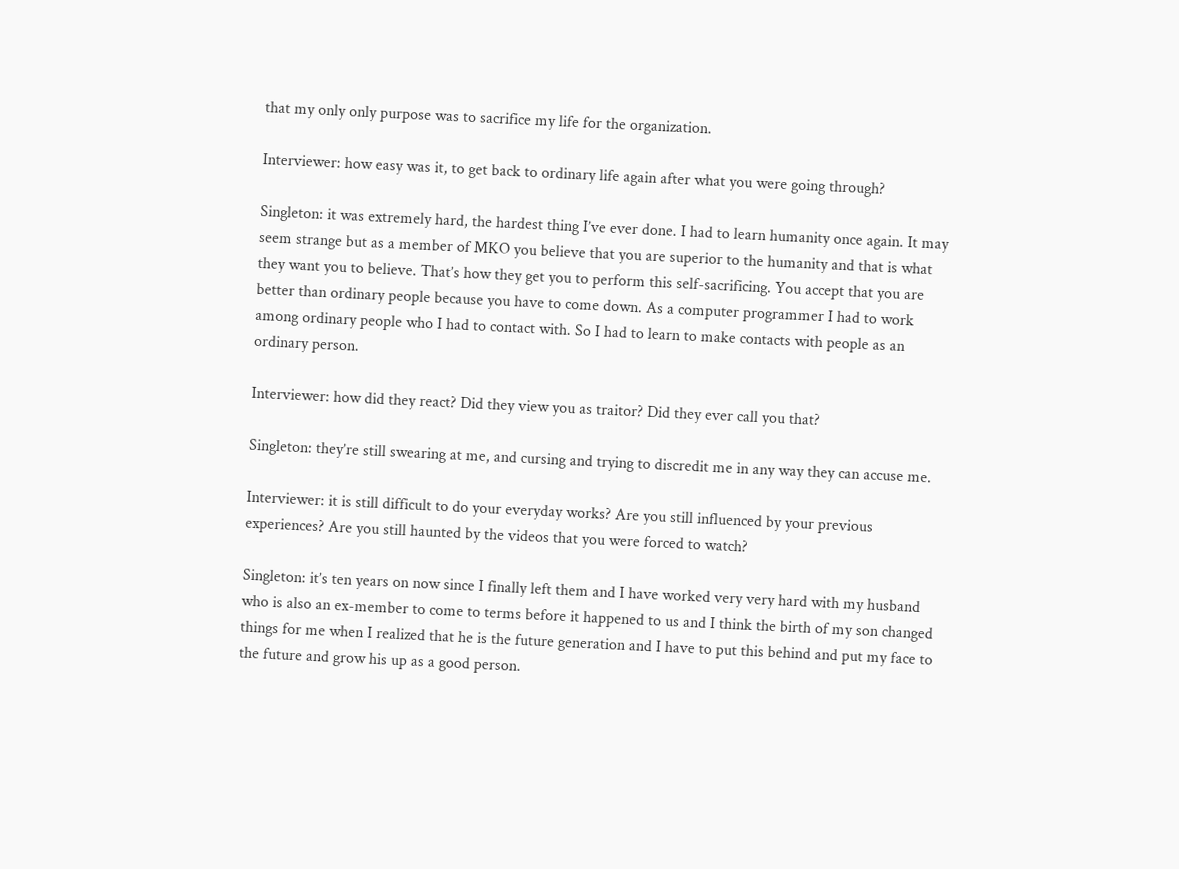that my only only purpose was to sacrifice my life for the organization.

Interviewer: how easy was it, to get back to ordinary life again after what you were going through?

Singleton: it was extremely hard, the hardest thing I’ve ever done. I had to learn humanity once again. It may seem strange but as a member of MKO you believe that you are superior to the humanity and that is what they want you to believe. That’s how they get you to perform this self-sacrificing. You accept that you are better than ordinary people because you have to come down. As a computer programmer I had to work among ordinary people who I had to contact with. So I had to learn to make contacts with people as an ordinary person.

Interviewer: how did they react? Did they view you as traitor? Did they ever call you that?

Singleton: they’re still swearing at me, and cursing and trying to discredit me in any way they can accuse me.

Interviewer: it is still difficult to do your everyday works? Are you still influenced by your previous experiences? Are you still haunted by the videos that you were forced to watch?

Singleton: it’s ten years on now since I finally left them and I have worked very very hard with my husband who is also an ex-member to come to terms before it happened to us and I think the birth of my son changed things for me when I realized that he is the future generation and I have to put this behind and put my face to the future and grow his up as a good person.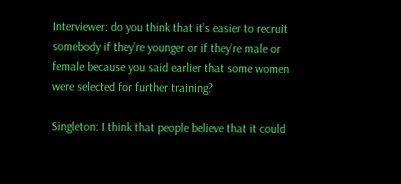Interviewer: do you think that it’s easier to recruit somebody if they’re younger or if they’re male or female because you said earlier that some women were selected for further training?

Singleton: I think that people believe that it could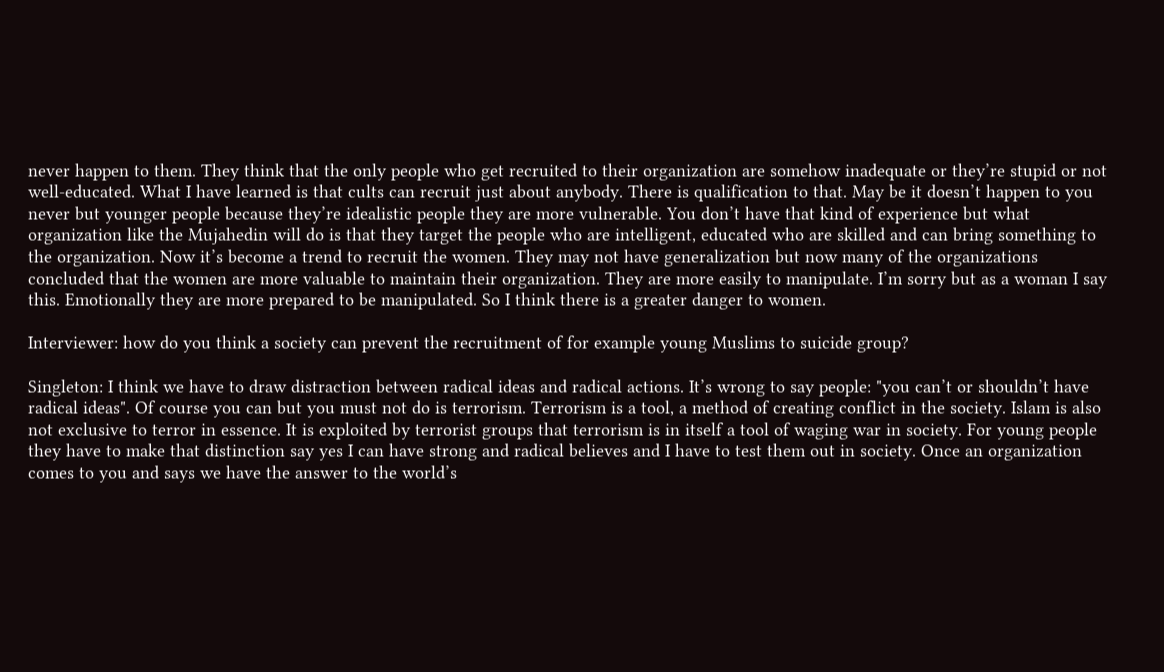never happen to them. They think that the only people who get recruited to their organization are somehow inadequate or they’re stupid or not well-educated. What I have learned is that cults can recruit just about anybody. There is qualification to that. May be it doesn’t happen to you never but younger people because they’re idealistic people they are more vulnerable. You don’t have that kind of experience but what organization like the Mujahedin will do is that they target the people who are intelligent, educated who are skilled and can bring something to the organization. Now it’s become a trend to recruit the women. They may not have generalization but now many of the organizations concluded that the women are more valuable to maintain their organization. They are more easily to manipulate. I’m sorry but as a woman I say this. Emotionally they are more prepared to be manipulated. So I think there is a greater danger to women.

Interviewer: how do you think a society can prevent the recruitment of for example young Muslims to suicide group?

Singleton: I think we have to draw distraction between radical ideas and radical actions. It’s wrong to say people: "you can’t or shouldn’t have radical ideas". Of course you can but you must not do is terrorism. Terrorism is a tool, a method of creating conflict in the society. Islam is also not exclusive to terror in essence. It is exploited by terrorist groups that terrorism is in itself a tool of waging war in society. For young people they have to make that distinction say yes I can have strong and radical believes and I have to test them out in society. Once an organization comes to you and says we have the answer to the world’s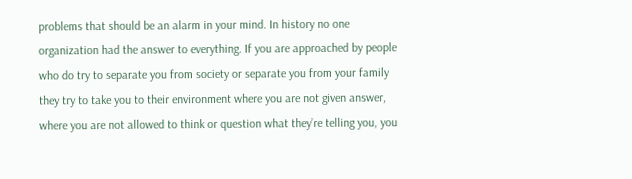problems that should be an alarm in your mind. In history no one organization had the answer to everything. If you are approached by people who do try to separate you from society or separate you from your family they try to take you to their environment where you are not given answer, where you are not allowed to think or question what they’re telling you, you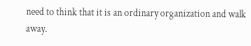need to think that it is an ordinary organization and walk away.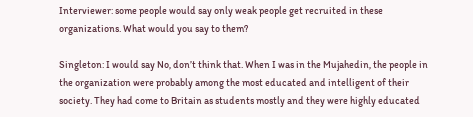Interviewer: some people would say only weak people get recruited in these organizations. What would you say to them?

Singleton: I would say No, don’t think that. When I was in the Mujahedin, the people in the organization were probably among the most educated and intelligent of their society. They had come to Britain as students mostly and they were highly educated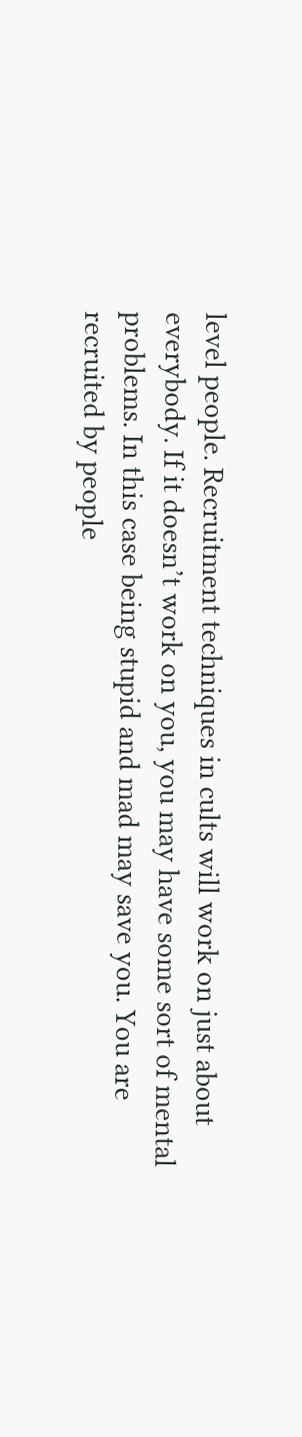level people. Recruitment techniques in cults will work on just about everybody. If it doesn’t work on you, you may have some sort of mental problems. In this case being stupid and mad may save you. You are recruited by people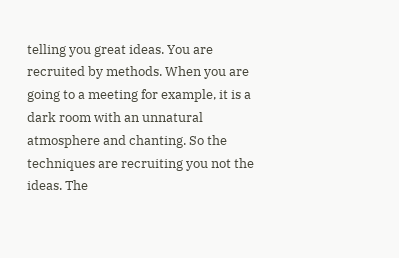telling you great ideas. You are recruited by methods. When you are going to a meeting for example, it is a dark room with an unnatural atmosphere and chanting. So the techniques are recruiting you not the ideas. The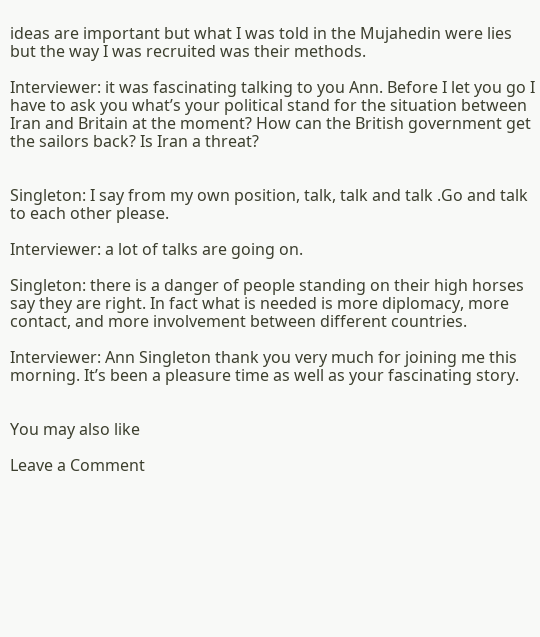ideas are important but what I was told in the Mujahedin were lies but the way I was recruited was their methods.

Interviewer: it was fascinating talking to you Ann. Before I let you go I have to ask you what’s your political stand for the situation between Iran and Britain at the moment? How can the British government get the sailors back? Is Iran a threat?


Singleton: I say from my own position, talk, talk and talk .Go and talk to each other please.

Interviewer: a lot of talks are going on.

Singleton: there is a danger of people standing on their high horses say they are right. In fact what is needed is more diplomacy, more contact, and more involvement between different countries.

Interviewer: Ann Singleton thank you very much for joining me this morning. It’s been a pleasure time as well as your fascinating story.


You may also like

Leave a Comment